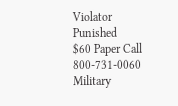Violator Punished
$60 Paper Call 800-731-0060
Military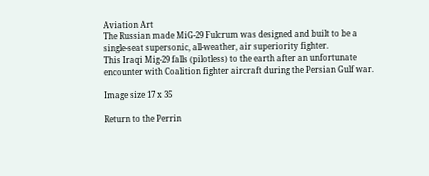Aviation Art
The Russian made MiG-29 Fulcrum was designed and built to be a single-seat supersonic, all-weather, air superiority fighter.
This Iraqi Mig-29 falls (pilotless) to the earth after an unfortunate encounter with Coalition fighter aircraft during the Persian Gulf war.

Image size 17 x 35

Return to the Perrin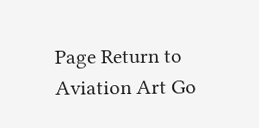Page Return to Aviation Art Go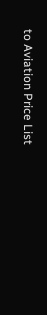to Aviation Price List